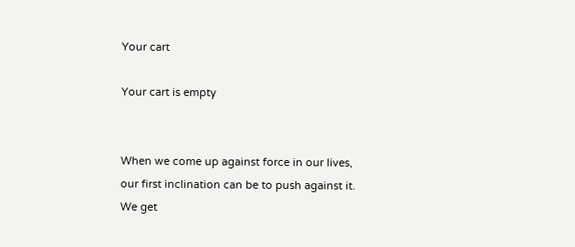Your cart

Your cart is empty


When we come up against force in our lives, our first inclination can be to push against it. We get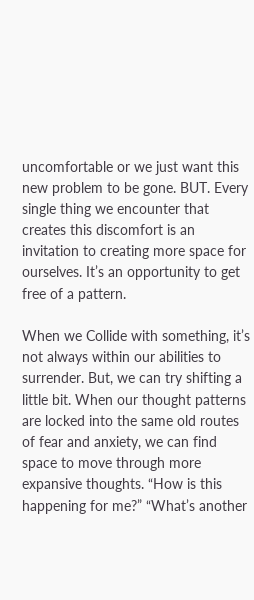uncomfortable or we just want this new problem to be gone. BUT. Every single thing we encounter that creates this discomfort is an invitation to creating more space for ourselves. It’s an opportunity to get free of a pattern.

When we Collide with something, it’s not always within our abilities to surrender. But, we can try shifting a little bit. When our thought patterns are locked into the same old routes of fear and anxiety, we can find space to move through more expansive thoughts. “How is this happening for me?” “What’s another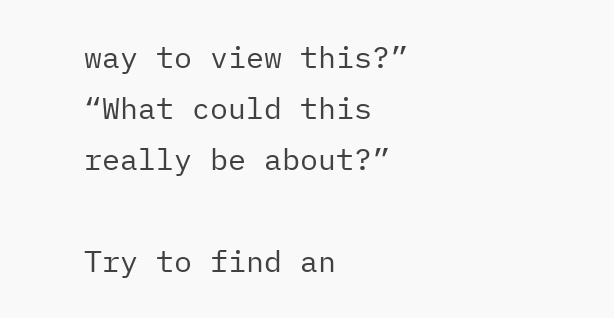way to view this?” “What could this really be about?”

Try to find an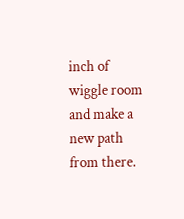inch of wiggle room and make a new path from there.